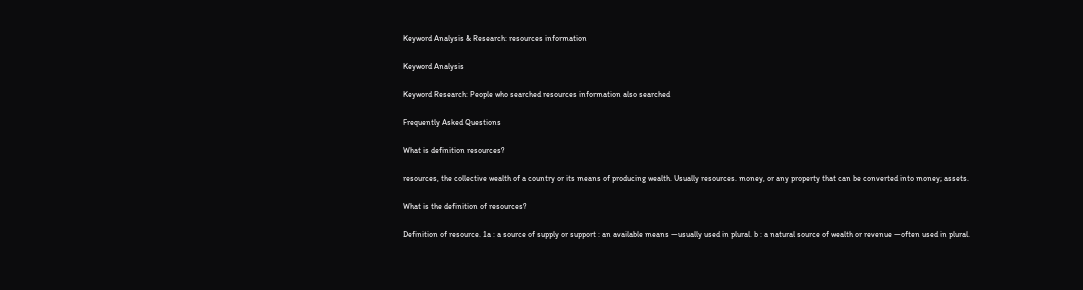Keyword Analysis & Research: resources information

Keyword Analysis

Keyword Research: People who searched resources information also searched

Frequently Asked Questions

What is definition resources?

resources, the collective wealth of a country or its means of producing wealth. Usually resources. money, or any property that can be converted into money; assets.

What is the definition of resources?

Definition of resource. 1a : a source of supply or support : an available means —usually used in plural. b : a natural source of wealth or revenue —often used in plural.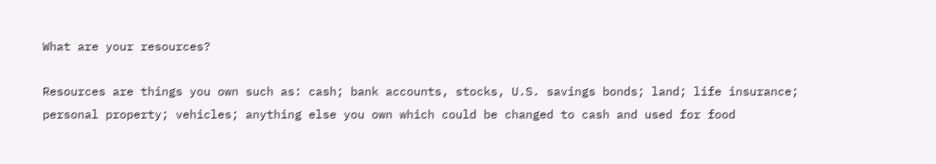What are your resources?

Resources are things you own such as: cash; bank accounts, stocks, U.S. savings bonds; land; life insurance; personal property; vehicles; anything else you own which could be changed to cash and used for food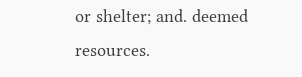or shelter; and. deemed resources.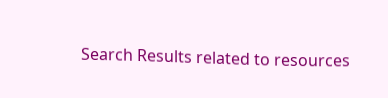Search Results related to resources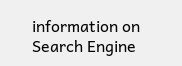information on Search Engine